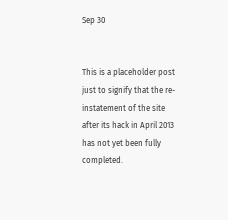Sep 30


This is a placeholder post just to signify that the re-instatement of the site after its hack in April 2013 has not yet been fully completed.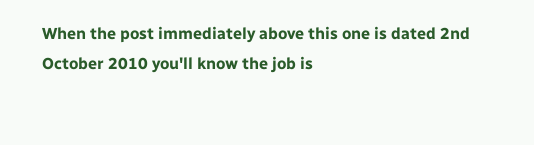When the post immediately above this one is dated 2nd October 2010 you'll know the job is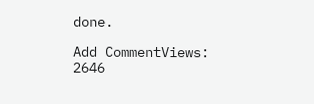done.

Add CommentViews: 2646